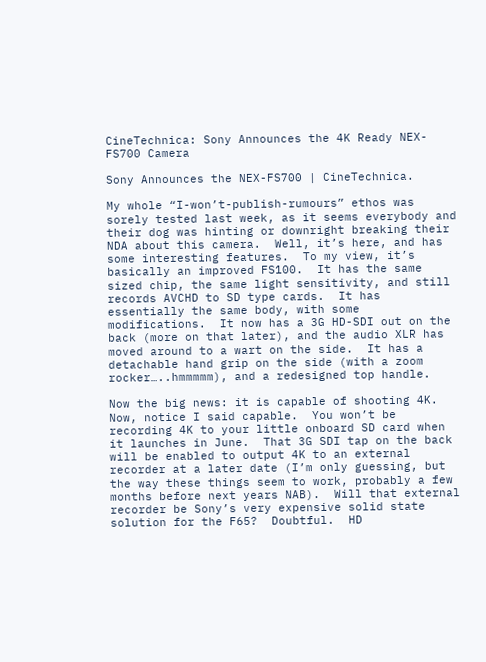CineTechnica: Sony Announces the 4K Ready NEX-FS700 Camera

Sony Announces the NEX-FS700 | CineTechnica.

My whole “I-won’t-publish-rumours” ethos was sorely tested last week, as it seems everybody and their dog was hinting or downright breaking their NDA about this camera.  Well, it’s here, and has some interesting features.  To my view, it’s basically an improved FS100.  It has the same sized chip, the same light sensitivity, and still records AVCHD to SD type cards.  It has essentially the same body, with some modifications.  It now has a 3G HD-SDI out on the back (more on that later), and the audio XLR has moved around to a wart on the side.  It has a detachable hand grip on the side (with a zoom rocker…..hmmmmm), and a redesigned top handle.

Now the big news: it is capable of shooting 4K.  Now, notice I said capable.  You won’t be  recording 4K to your little onboard SD card when it launches in June.  That 3G SDI tap on the back will be enabled to output 4K to an external recorder at a later date (I’m only guessing, but the way these things seem to work, probably a few months before next years NAB).  Will that external recorder be Sony’s very expensive solid state solution for the F65?  Doubtful.  HD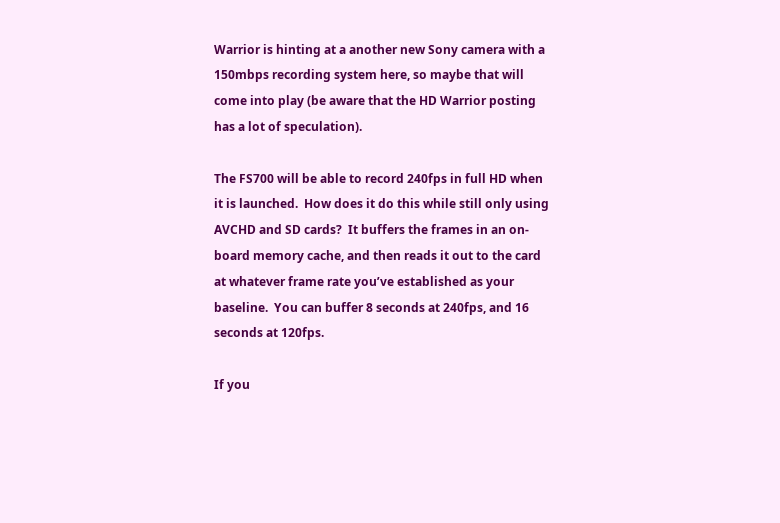Warrior is hinting at a another new Sony camera with a 150mbps recording system here, so maybe that will come into play (be aware that the HD Warrior posting has a lot of speculation).

The FS700 will be able to record 240fps in full HD when it is launched.  How does it do this while still only using AVCHD and SD cards?  It buffers the frames in an on-board memory cache, and then reads it out to the card at whatever frame rate you’ve established as your baseline.  You can buffer 8 seconds at 240fps, and 16 seconds at 120fps.

If you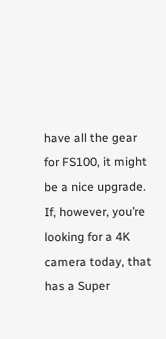have all the gear for FS100, it might be a nice upgrade.  If, however, you’re looking for a 4K camera today, that has a Super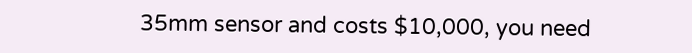35mm sensor and costs $10,000, you need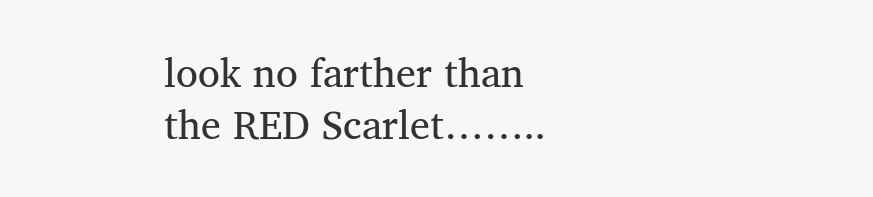look no farther than the RED Scarlet……..